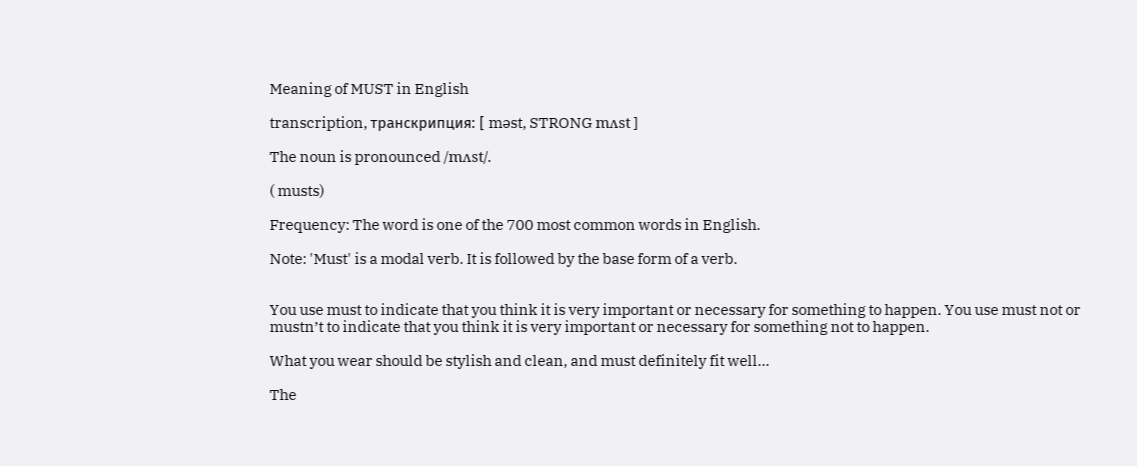Meaning of MUST in English

transcription, транскрипция: [ məst, STRONG mʌst ]

The noun is pronounced /mʌst/.

( musts)

Frequency: The word is one of the 700 most common words in English.

Note: 'Must' is a modal verb. It is followed by the base form of a verb.


You use must to indicate that you think it is very important or necessary for something to happen. You use must not or mustn’t to indicate that you think it is very important or necessary for something not to happen.

What you wear should be stylish and clean, and must definitely fit well...

The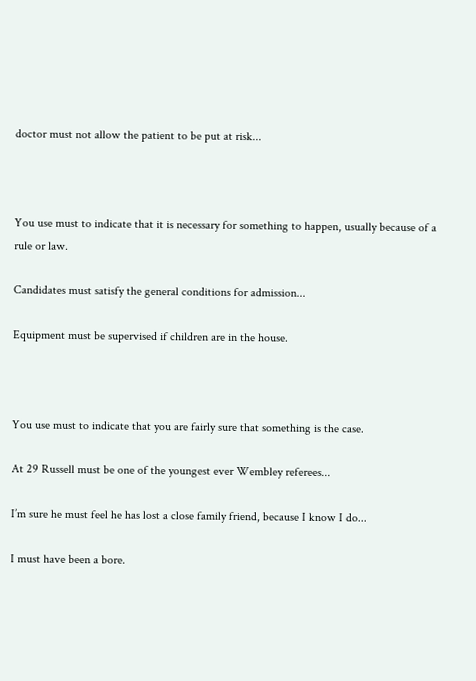doctor must not allow the patient to be put at risk...



You use must to indicate that it is necessary for something to happen, usually because of a rule or law.

Candidates must satisfy the general conditions for admission...

Equipment must be supervised if children are in the house.



You use must to indicate that you are fairly sure that something is the case.

At 29 Russell must be one of the youngest ever Wembley referees...

I’m sure he must feel he has lost a close family friend, because I know I do...

I must have been a bore.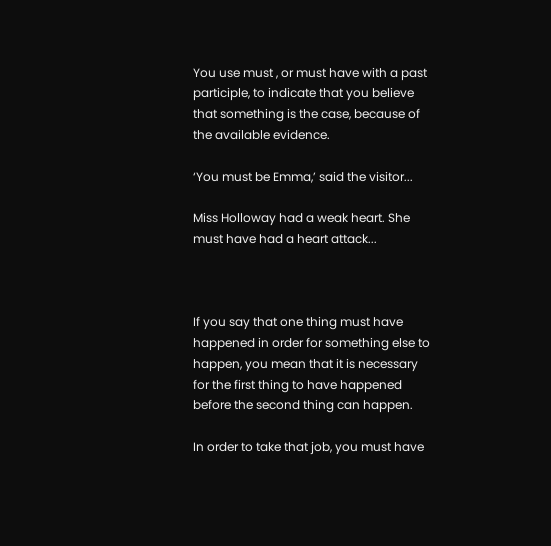You use must , or must have with a past participle, to indicate that you believe that something is the case, because of the available evidence.

‘You must be Emma,’ said the visitor...

Miss Holloway had a weak heart. She must have had a heart attack...



If you say that one thing must have happened in order for something else to happen, you mean that it is necessary for the first thing to have happened before the second thing can happen.

In order to take that job, you must have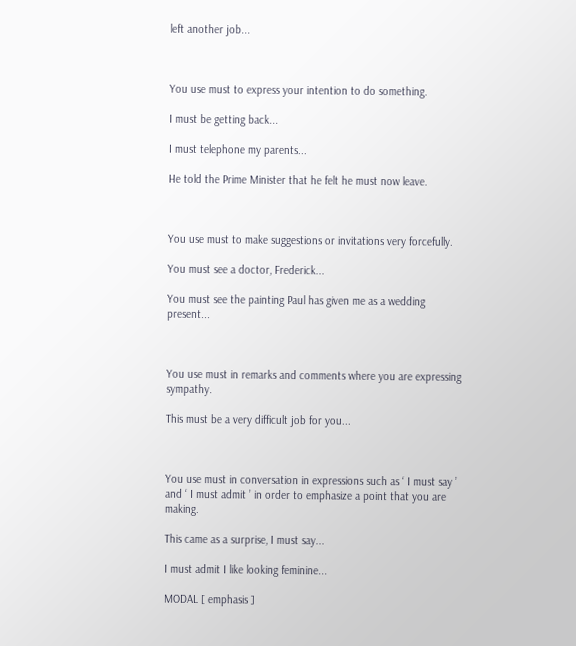left another job...



You use must to express your intention to do something.

I must be getting back...

I must telephone my parents...

He told the Prime Minister that he felt he must now leave.



You use must to make suggestions or invitations very forcefully.

You must see a doctor, Frederick...

You must see the painting Paul has given me as a wedding present...



You use must in remarks and comments where you are expressing sympathy.

This must be a very difficult job for you...



You use must in conversation in expressions such as ‘ I must say ’ and ‘ I must admit ’ in order to emphasize a point that you are making.

This came as a surprise, I must say...

I must admit I like looking feminine...

MODAL [ emphasis ]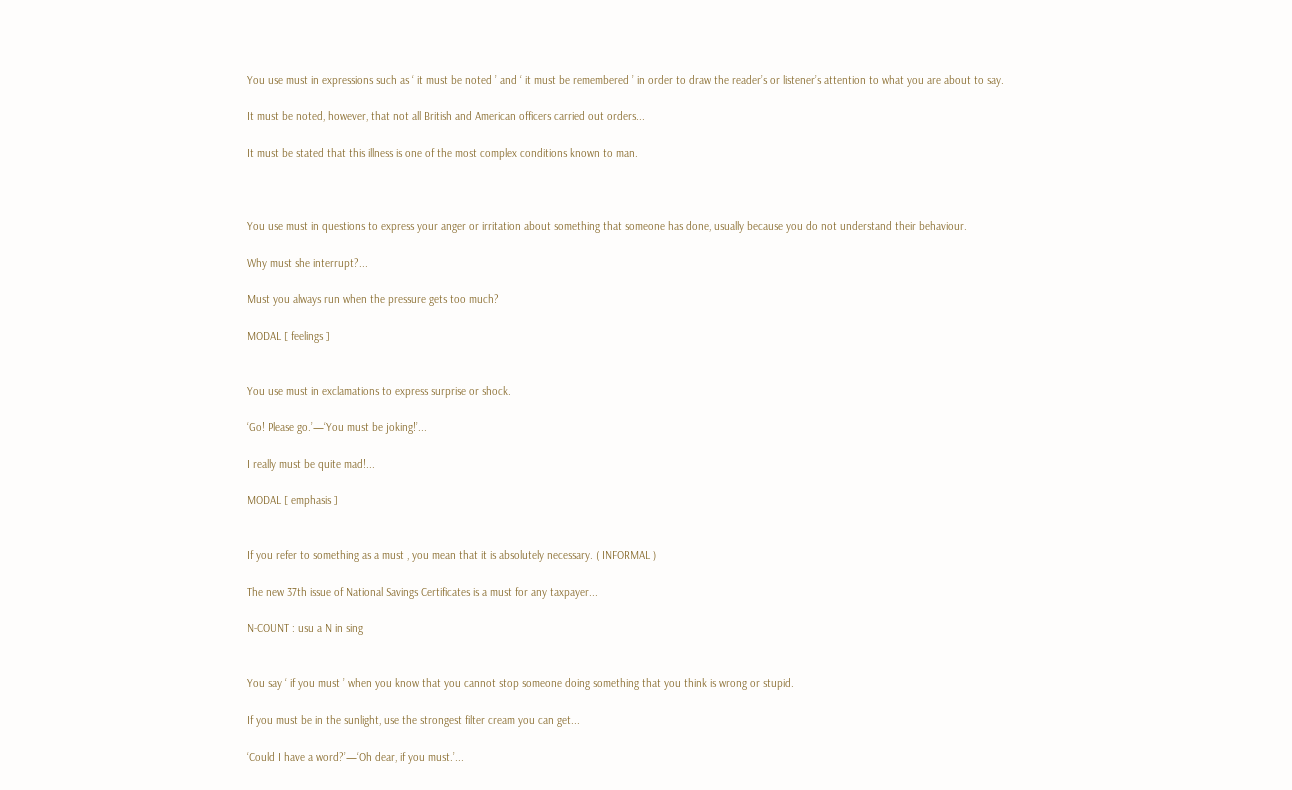You use must in expressions such as ‘ it must be noted ’ and ‘ it must be remembered ’ in order to draw the reader’s or listener’s attention to what you are about to say.

It must be noted, however, that not all British and American officers carried out orders...

It must be stated that this illness is one of the most complex conditions known to man.



You use must in questions to express your anger or irritation about something that someone has done, usually because you do not understand their behaviour.

Why must she interrupt?...

Must you always run when the pressure gets too much?

MODAL [ feelings ]


You use must in exclamations to express surprise or shock.

‘Go! Please go.’—‘You must be joking!’...

I really must be quite mad!...

MODAL [ emphasis ]


If you refer to something as a must , you mean that it is absolutely necessary. ( INFORMAL )

The new 37th issue of National Savings Certificates is a must for any taxpayer...

N-COUNT : usu a N in sing


You say ‘ if you must ’ when you know that you cannot stop someone doing something that you think is wrong or stupid.

If you must be in the sunlight, use the strongest filter cream you can get...

‘Could I have a word?’—‘Oh dear, if you must.’...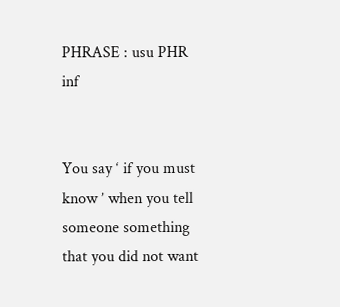PHRASE : usu PHR inf


You say ‘ if you must know ’ when you tell someone something that you did not want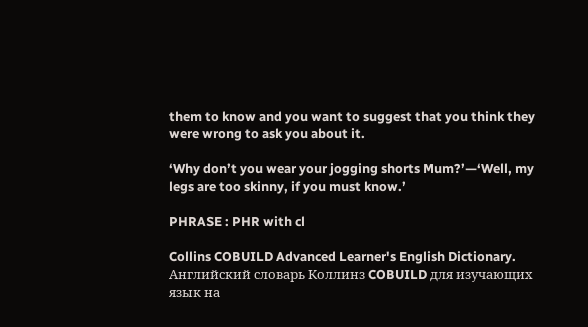them to know and you want to suggest that you think they were wrong to ask you about it.

‘Why don’t you wear your jogging shorts Mum?’—‘Well, my legs are too skinny, if you must know.’

PHRASE : PHR with cl

Collins COBUILD Advanced Learner's English Dictionary.      Английский словарь Коллинз COBUILD для изучающих язык на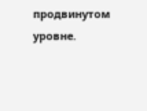продвинутом уровне.